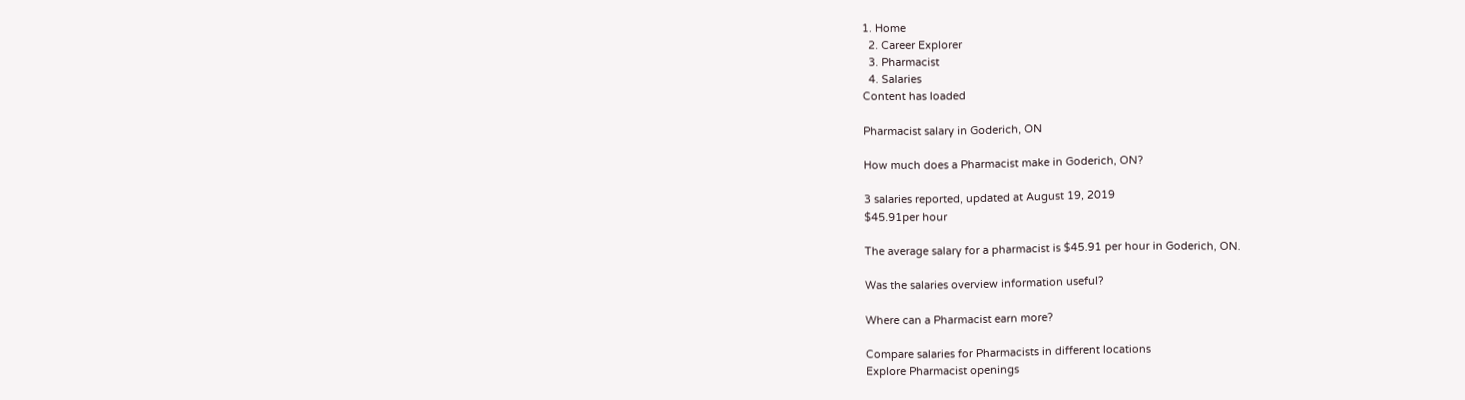1. Home
  2. Career Explorer
  3. Pharmacist
  4. Salaries
Content has loaded

Pharmacist salary in Goderich, ON

How much does a Pharmacist make in Goderich, ON?

3 salaries reported, updated at August 19, 2019
$45.91per hour

The average salary for a pharmacist is $45.91 per hour in Goderich, ON.

Was the salaries overview information useful?

Where can a Pharmacist earn more?

Compare salaries for Pharmacists in different locations
Explore Pharmacist openings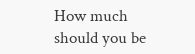How much should you be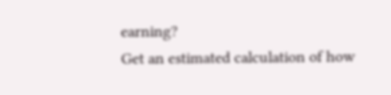earning?
Get an estimated calculation of how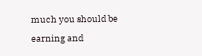much you should be earning and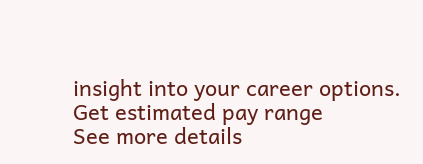insight into your career options.
Get estimated pay range
See more details